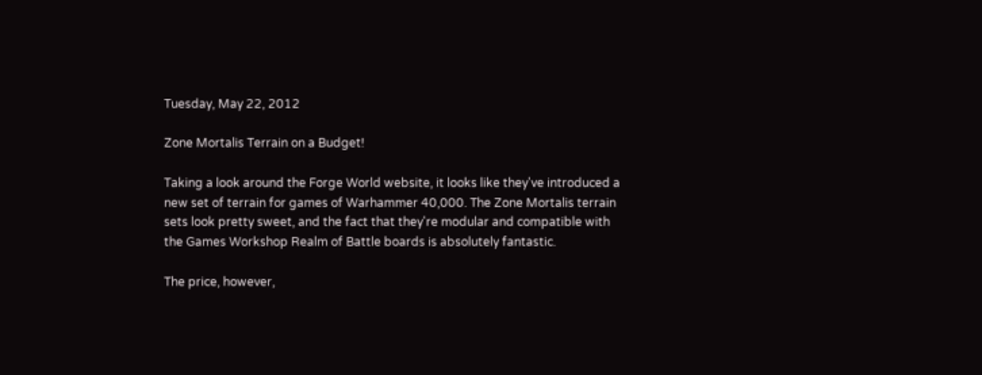Tuesday, May 22, 2012

Zone Mortalis Terrain on a Budget!

Taking a look around the Forge World website, it looks like they've introduced a new set of terrain for games of Warhammer 40,000. The Zone Mortalis terrain sets look pretty sweet, and the fact that they're modular and compatible with the Games Workshop Realm of Battle boards is absolutely fantastic.

The price, however,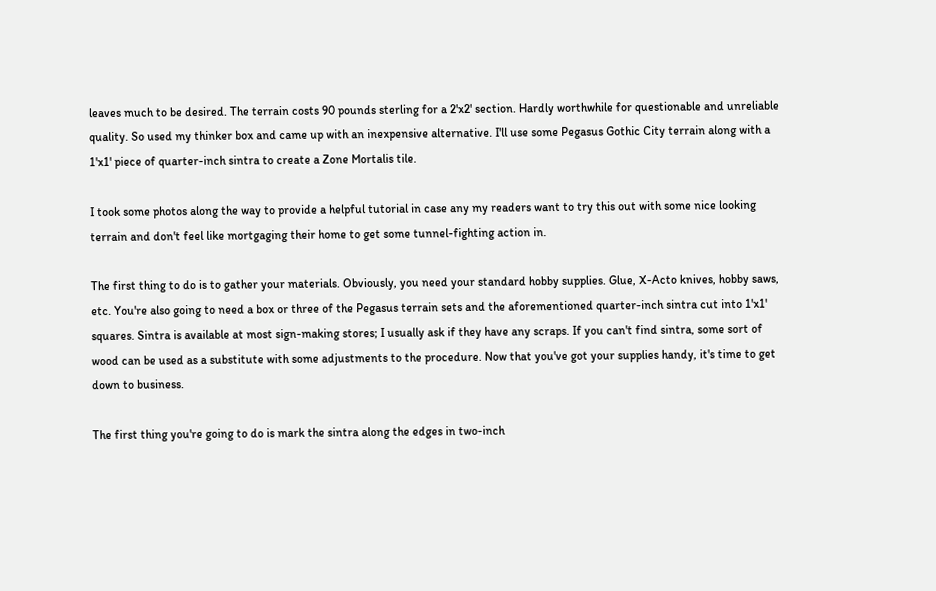leaves much to be desired. The terrain costs 90 pounds sterling for a 2'x2' section. Hardly worthwhile for questionable and unreliable quality. So used my thinker box and came up with an inexpensive alternative. I'll use some Pegasus Gothic City terrain along with a 1'x1' piece of quarter-inch sintra to create a Zone Mortalis tile.

I took some photos along the way to provide a helpful tutorial in case any my readers want to try this out with some nice looking terrain and don't feel like mortgaging their home to get some tunnel-fighting action in.

The first thing to do is to gather your materials. Obviously, you need your standard hobby supplies. Glue, X-Acto knives, hobby saws, etc. You're also going to need a box or three of the Pegasus terrain sets and the aforementioned quarter-inch sintra cut into 1'x1' squares. Sintra is available at most sign-making stores; I usually ask if they have any scraps. If you can't find sintra, some sort of wood can be used as a substitute with some adjustments to the procedure. Now that you've got your supplies handy, it's time to get down to business.

The first thing you're going to do is mark the sintra along the edges in two-inch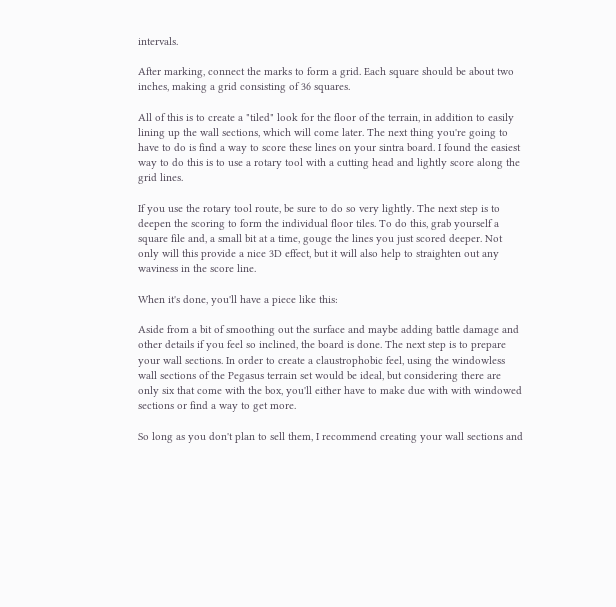intervals.

After marking, connect the marks to form a grid. Each square should be about two inches, making a grid consisting of 36 squares.

All of this is to create a "tiled" look for the floor of the terrain, in addition to easily lining up the wall sections, which will come later. The next thing you're going to have to do is find a way to score these lines on your sintra board. I found the easiest way to do this is to use a rotary tool with a cutting head and lightly score along the grid lines.

If you use the rotary tool route, be sure to do so very lightly. The next step is to deepen the scoring to form the individual floor tiles. To do this, grab yourself a square file and, a small bit at a time, gouge the lines you just scored deeper. Not only will this provide a nice 3D effect, but it will also help to straighten out any waviness in the score line.

When it's done, you'll have a piece like this:

Aside from a bit of smoothing out the surface and maybe adding battle damage and other details if you feel so inclined, the board is done. The next step is to prepare your wall sections. In order to create a claustrophobic feel, using the windowless wall sections of the Pegasus terrain set would be ideal, but considering there are only six that come with the box, you'll either have to make due with with windowed sections or find a way to get more.

So long as you don't plan to sell them, I recommend creating your wall sections and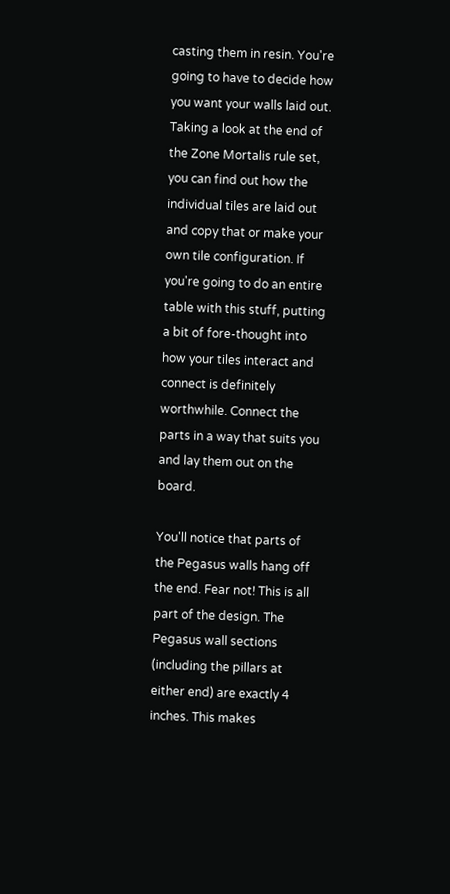casting them in resin. You're going to have to decide how you want your walls laid out. Taking a look at the end of the Zone Mortalis rule set, you can find out how the individual tiles are laid out and copy that or make your own tile configuration. If you're going to do an entire table with this stuff, putting a bit of fore-thought into how your tiles interact and connect is definitely worthwhile. Connect the parts in a way that suits you and lay them out on the board.

You'll notice that parts of the Pegasus walls hang off the end. Fear not! This is all part of the design. The Pegasus wall sections (including the pillars at either end) are exactly 4 inches. This makes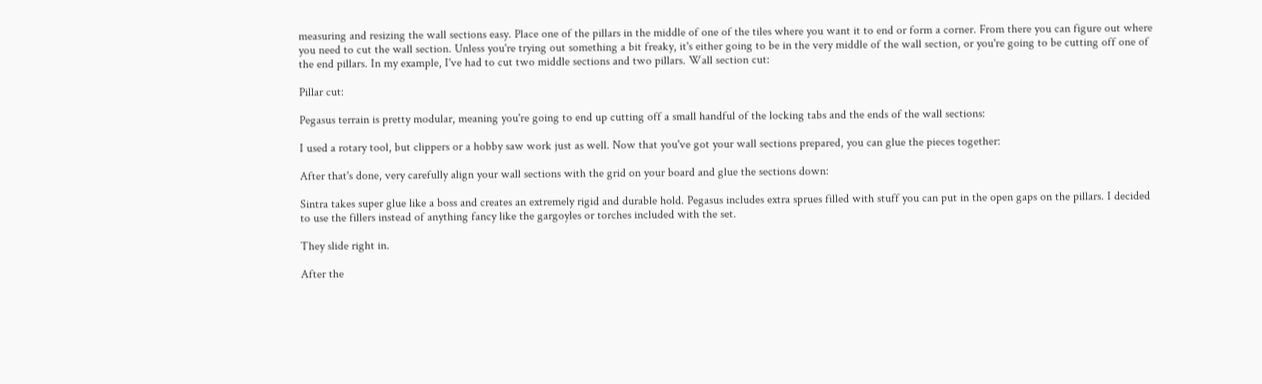measuring and resizing the wall sections easy. Place one of the pillars in the middle of one of the tiles where you want it to end or form a corner. From there you can figure out where you need to cut the wall section. Unless you're trying out something a bit freaky, it's either going to be in the very middle of the wall section, or you're going to be cutting off one of the end pillars. In my example, I've had to cut two middle sections and two pillars. Wall section cut:

Pillar cut:

Pegasus terrain is pretty modular, meaning you're going to end up cutting off a small handful of the locking tabs and the ends of the wall sections:

I used a rotary tool, but clippers or a hobby saw work just as well. Now that you've got your wall sections prepared, you can glue the pieces together:

After that's done, very carefully align your wall sections with the grid on your board and glue the sections down:

Sintra takes super glue like a boss and creates an extremely rigid and durable hold. Pegasus includes extra sprues filled with stuff you can put in the open gaps on the pillars. I decided to use the fillers instead of anything fancy like the gargoyles or torches included with the set.

They slide right in.

After the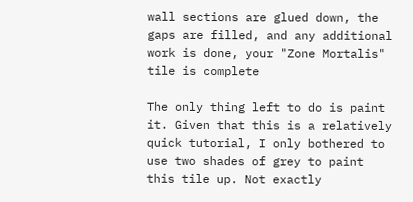wall sections are glued down, the gaps are filled, and any additional work is done, your "Zone Mortalis" tile is complete

The only thing left to do is paint it. Given that this is a relatively quick tutorial, I only bothered to use two shades of grey to paint this tile up. Not exactly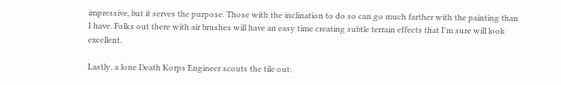impressive, but it serves the purpose. Those with the inclination to do so can go much farther with the painting than I have. Folks out there with air brushes will have an easy time creating subtle terrain effects that I'm sure will look excellent.

Lastly, a lone Death Korps Engineer scouts the tile out: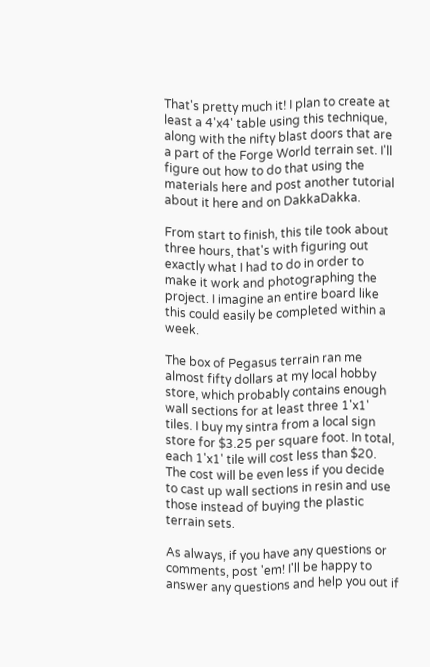That's pretty much it! I plan to create at least a 4'x4' table using this technique, along with the nifty blast doors that are a part of the Forge World terrain set. I'll figure out how to do that using the materials here and post another tutorial about it here and on DakkaDakka.

From start to finish, this tile took about three hours, that's with figuring out exactly what I had to do in order to make it work and photographing the project. I imagine an entire board like this could easily be completed within a week.

The box of Pegasus terrain ran me almost fifty dollars at my local hobby store, which probably contains enough wall sections for at least three 1'x1' tiles. I buy my sintra from a local sign store for $3.25 per square foot. In total, each 1'x1' tile will cost less than $20. The cost will be even less if you decide to cast up wall sections in resin and use those instead of buying the plastic terrain sets.

As always, if you have any questions or comments, post 'em! I'll be happy to answer any questions and help you out if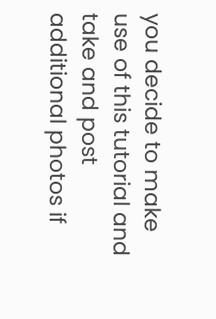you decide to make use of this tutorial and take and post additional photos if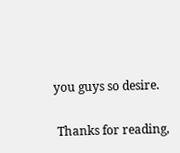you guys so desire.

 Thanks for reading,